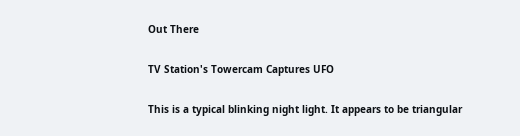Out There

TV Station's Towercam Captures UFO

This is a typical blinking night light. It appears to be triangular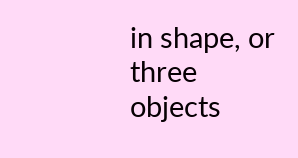in shape, or three objects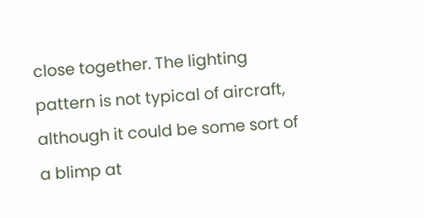close together. The lighting pattern is not typical of aircraft, although it could be some sort of a blimp at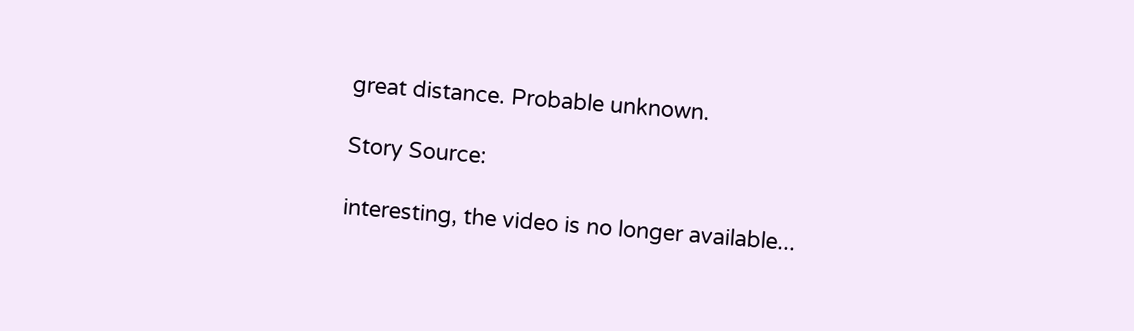great distance. Probable unknown.

Story Source:

interesting, the video is no longer available...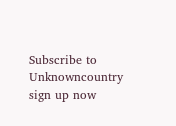Subscribe to Unknowncountry sign up now